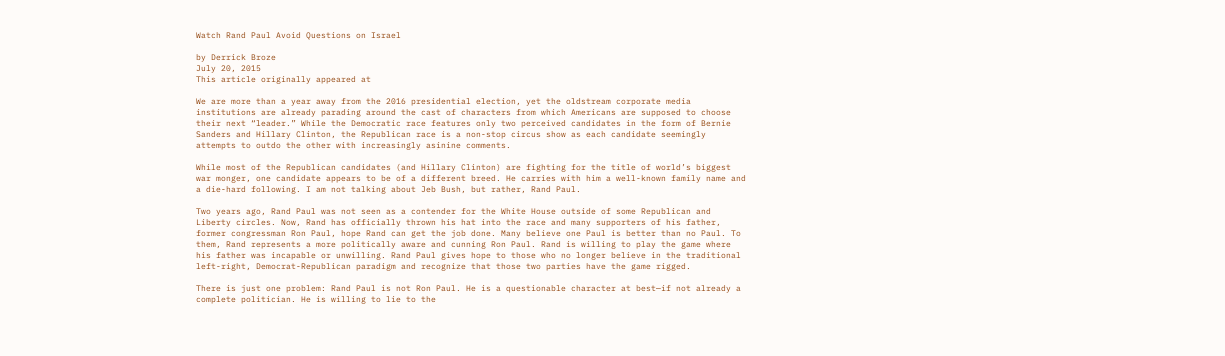Watch Rand Paul Avoid Questions on Israel

by Derrick Broze
July 20, 2015
This article originally appeared at

We are more than a year away from the 2016 presidential election, yet the oldstream corporate media institutions are already parading around the cast of characters from which Americans are supposed to choose their next “leader.” While the Democratic race features only two perceived candidates in the form of Bernie Sanders and Hillary Clinton, the Republican race is a non-stop circus show as each candidate seemingly attempts to outdo the other with increasingly asinine comments.

While most of the Republican candidates (and Hillary Clinton) are fighting for the title of world’s biggest war monger, one candidate appears to be of a different breed. He carries with him a well-known family name and a die-hard following. I am not talking about Jeb Bush, but rather, Rand Paul.

Two years ago, Rand Paul was not seen as a contender for the White House outside of some Republican and Liberty circles. Now, Rand has officially thrown his hat into the race and many supporters of his father, former congressman Ron Paul, hope Rand can get the job done. Many believe one Paul is better than no Paul. To them, Rand represents a more politically aware and cunning Ron Paul. Rand is willing to play the game where his father was incapable or unwilling. Rand Paul gives hope to those who no longer believe in the traditional left-right, Democrat-Republican paradigm and recognize that those two parties have the game rigged.

There is just one problem: Rand Paul is not Ron Paul. He is a questionable character at best—if not already a complete politician. He is willing to lie to the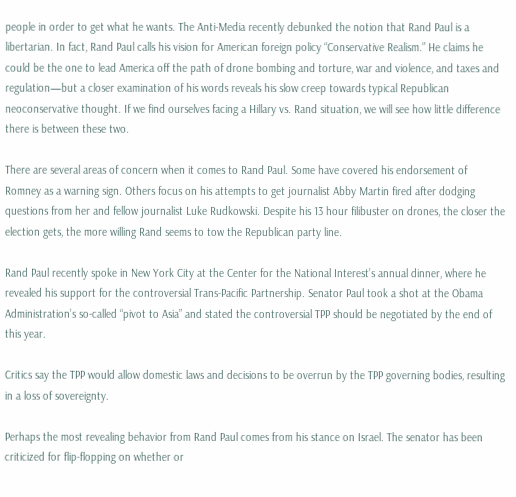people in order to get what he wants. The Anti-Media recently debunked the notion that Rand Paul is a libertarian. In fact, Rand Paul calls his vision for American foreign policy “Conservative Realism.” He claims he could be the one to lead America off the path of drone bombing and torture, war and violence, and taxes and regulation—but a closer examination of his words reveals his slow creep towards typical Republican neoconservative thought. If we find ourselves facing a Hillary vs. Rand situation, we will see how little difference there is between these two.

There are several areas of concern when it comes to Rand Paul. Some have covered his endorsement of Romney as a warning sign. Others focus on his attempts to get journalist Abby Martin fired after dodging questions from her and fellow journalist Luke Rudkowski. Despite his 13 hour filibuster on drones, the closer the election gets, the more willing Rand seems to tow the Republican party line.

Rand Paul recently spoke in New York City at the Center for the National Interest’s annual dinner, where he revealed his support for the controversial Trans-Pacific Partnership. Senator Paul took a shot at the Obama Administration’s so-called “pivot to Asia” and stated the controversial TPP should be negotiated by the end of this year.

Critics say the TPP would allow domestic laws and decisions to be overrun by the TPP governing bodies, resulting in a loss of sovereignty.

Perhaps the most revealing behavior from Rand Paul comes from his stance on Israel. The senator has been criticized for flip-flopping on whether or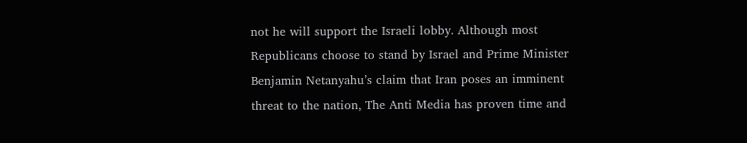not he will support the Israeli lobby. Although most Republicans choose to stand by Israel and Prime Minister Benjamin Netanyahu’s claim that Iran poses an imminent threat to the nation, The Anti Media has proven time and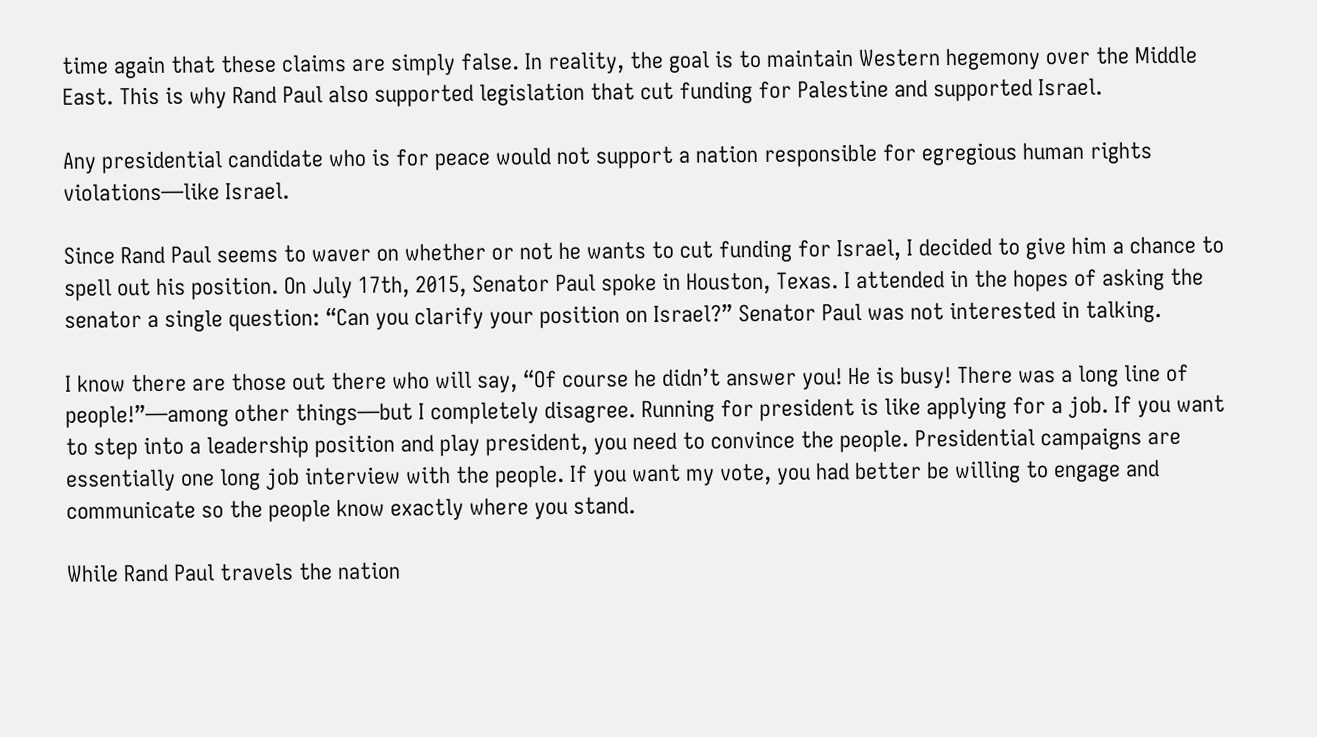time again that these claims are simply false. In reality, the goal is to maintain Western hegemony over the Middle East. This is why Rand Paul also supported legislation that cut funding for Palestine and supported Israel.

Any presidential candidate who is for peace would not support a nation responsible for egregious human rights violations—like Israel.

Since Rand Paul seems to waver on whether or not he wants to cut funding for Israel, I decided to give him a chance to spell out his position. On July 17th, 2015, Senator Paul spoke in Houston, Texas. I attended in the hopes of asking the senator a single question: “Can you clarify your position on Israel?” Senator Paul was not interested in talking.

I know there are those out there who will say, “Of course he didn’t answer you! He is busy! There was a long line of people!”—among other things—but I completely disagree. Running for president is like applying for a job. If you want to step into a leadership position and play president, you need to convince the people. Presidential campaigns are essentially one long job interview with the people. If you want my vote, you had better be willing to engage and communicate so the people know exactly where you stand.

While Rand Paul travels the nation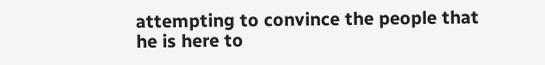attempting to convince the people that he is here to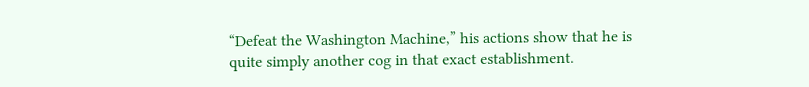“Defeat the Washington Machine,” his actions show that he is quite simply another cog in that exact establishment.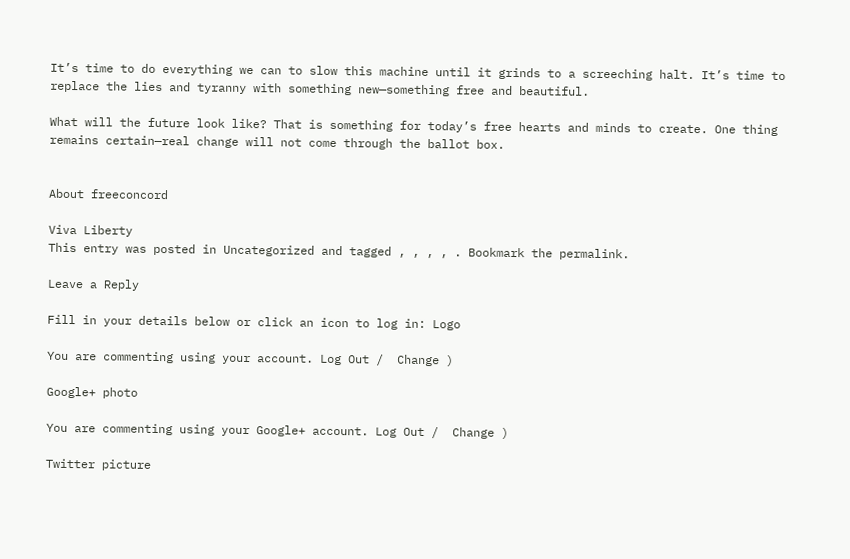It’s time to do everything we can to slow this machine until it grinds to a screeching halt. It’s time to replace the lies and tyranny with something new—something free and beautiful.

What will the future look like? That is something for today’s free hearts and minds to create. One thing remains certain—real change will not come through the ballot box.


About freeconcord

Viva Liberty
This entry was posted in Uncategorized and tagged , , , , . Bookmark the permalink.

Leave a Reply

Fill in your details below or click an icon to log in: Logo

You are commenting using your account. Log Out /  Change )

Google+ photo

You are commenting using your Google+ account. Log Out /  Change )

Twitter picture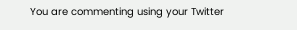You are commenting using your Twitter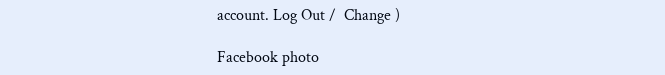account. Log Out /  Change )

Facebook photo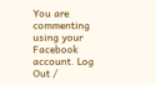You are commenting using your Facebook account. Log Out /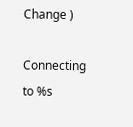Change )

Connecting to %s